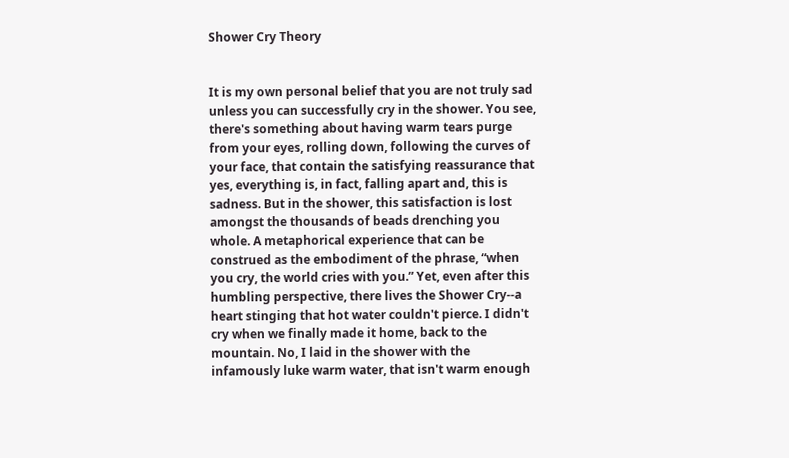Shower Cry Theory


It is my own personal belief that you are not truly sad unless you can successfully cry in the shower. You see, there's something about having warm tears purge from your eyes, rolling down, following the curves of your face, that contain the satisfying reassurance that yes, everything is, in fact, falling apart and, this is sadness. But in the shower, this satisfaction is lost amongst the thousands of beads drenching you whole. A metaphorical experience that can be construed as the embodiment of the phrase, “when you cry, the world cries with you.” Yet, even after this humbling perspective, there lives the Shower Cry--a heart stinging that hot water couldn't pierce. I didn't cry when we finally made it home, back to the mountain. No, I laid in the shower with the infamously luke warm water, that isn't warm enough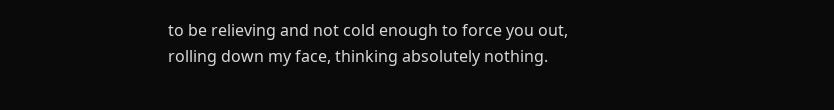to be relieving and not cold enough to force you out, rolling down my face, thinking absolutely nothing.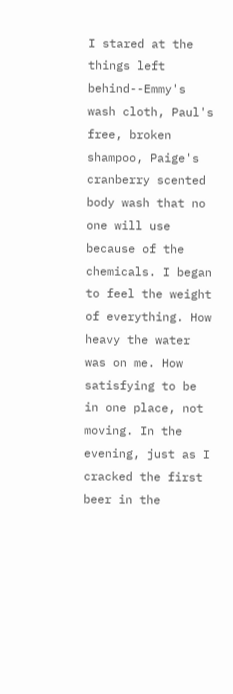I stared at the things left behind--Emmy's wash cloth, Paul's free, broken shampoo, Paige's cranberry scented body wash that no one will use because of the chemicals. I began to feel the weight of everything. How heavy the water was on me. How satisfying to be in one place, not moving. In the evening, just as I cracked the first beer in the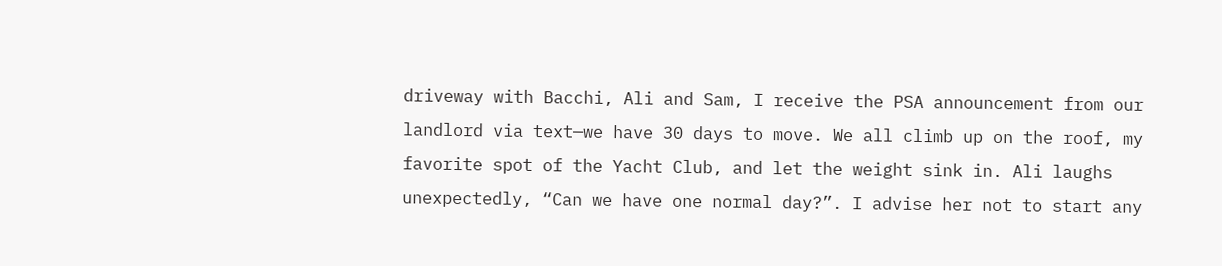driveway with Bacchi, Ali and Sam, I receive the PSA announcement from our landlord via text—we have 30 days to move. We all climb up on the roof, my favorite spot of the Yacht Club, and let the weight sink in. Ali laughs unexpectedly, “Can we have one normal day?”. I advise her not to start any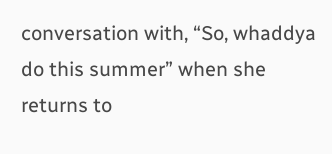conversation with, “So, whaddya do this summer” when she returns to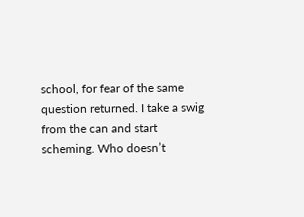school, for fear of the same question returned. I take a swig from the can and start scheming. Who doesn’t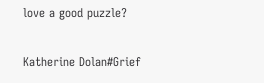love a good puzzle?

Katherine Dolan#Grief